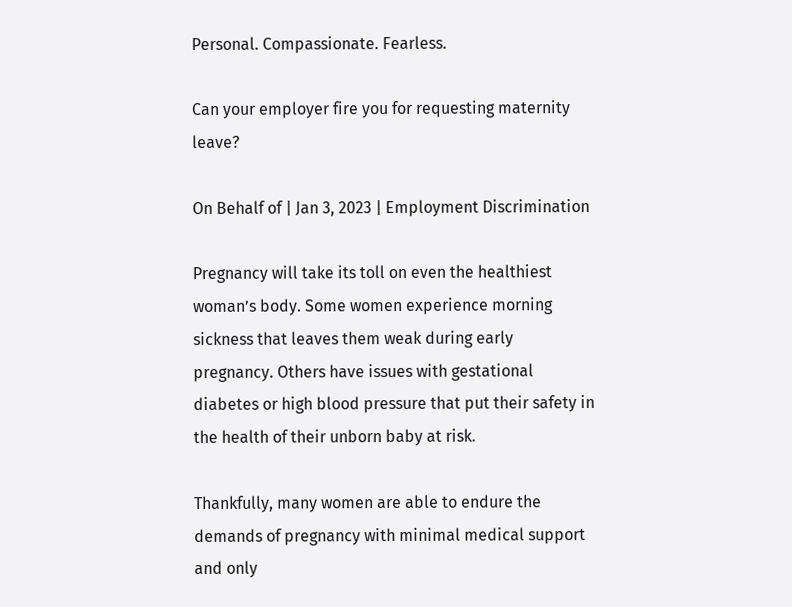Personal. Compassionate. Fearless.

Can your employer fire you for requesting maternity leave?

On Behalf of | Jan 3, 2023 | Employment Discrimination

Pregnancy will take its toll on even the healthiest woman’s body. Some women experience morning sickness that leaves them weak during early pregnancy. Others have issues with gestational diabetes or high blood pressure that put their safety in the health of their unborn baby at risk.

Thankfully, many women are able to endure the demands of pregnancy with minimal medical support and only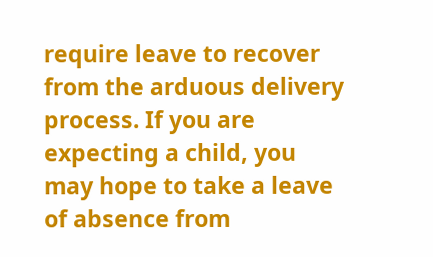require leave to recover from the arduous delivery process. If you are expecting a child, you may hope to take a leave of absence from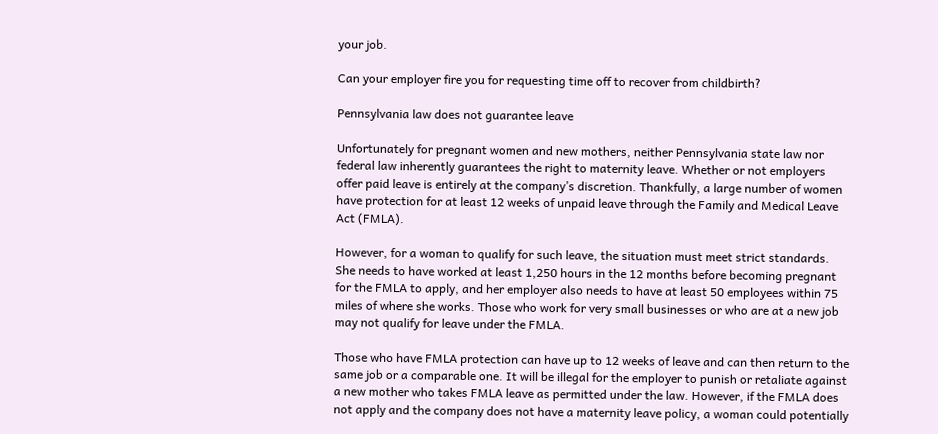your job.

Can your employer fire you for requesting time off to recover from childbirth?

Pennsylvania law does not guarantee leave

Unfortunately for pregnant women and new mothers, neither Pennsylvania state law nor federal law inherently guarantees the right to maternity leave. Whether or not employers offer paid leave is entirely at the company’s discretion. Thankfully, a large number of women have protection for at least 12 weeks of unpaid leave through the Family and Medical Leave Act (FMLA).

However, for a woman to qualify for such leave, the situation must meet strict standards. She needs to have worked at least 1,250 hours in the 12 months before becoming pregnant for the FMLA to apply, and her employer also needs to have at least 50 employees within 75 miles of where she works. Those who work for very small businesses or who are at a new job may not qualify for leave under the FMLA.

Those who have FMLA protection can have up to 12 weeks of leave and can then return to the same job or a comparable one. It will be illegal for the employer to punish or retaliate against a new mother who takes FMLA leave as permitted under the law. However, if the FMLA does not apply and the company does not have a maternity leave policy, a woman could potentially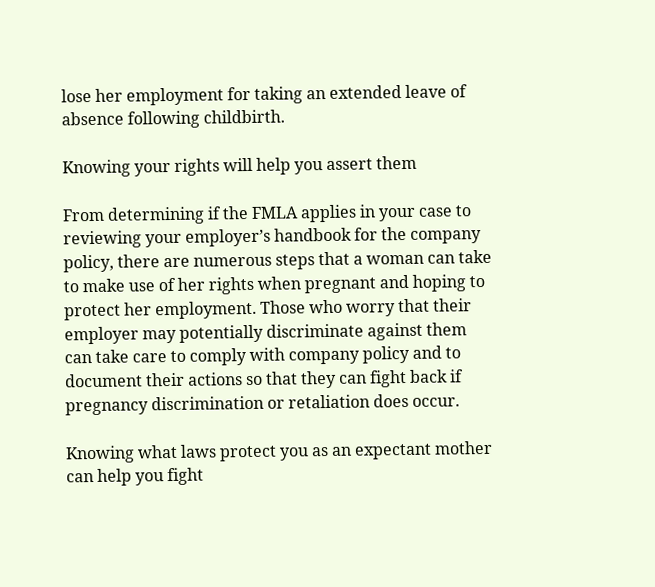lose her employment for taking an extended leave of absence following childbirth.

Knowing your rights will help you assert them

From determining if the FMLA applies in your case to reviewing your employer’s handbook for the company policy, there are numerous steps that a woman can take to make use of her rights when pregnant and hoping to protect her employment. Those who worry that their employer may potentially discriminate against them can take care to comply with company policy and to document their actions so that they can fight back if pregnancy discrimination or retaliation does occur.

Knowing what laws protect you as an expectant mother can help you fight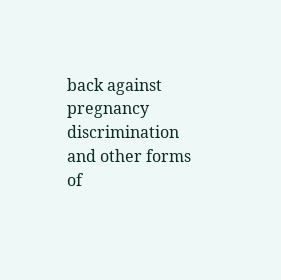back against pregnancy discrimination and other forms of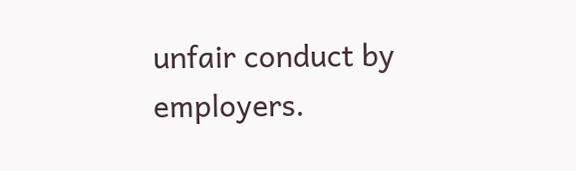unfair conduct by employers.